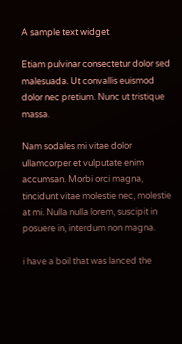A sample text widget

Etiam pulvinar consectetur dolor sed malesuada. Ut convallis euismod dolor nec pretium. Nunc ut tristique massa.

Nam sodales mi vitae dolor ullamcorper et vulputate enim accumsan. Morbi orci magna, tincidunt vitae molestie nec, molestie at mi. Nulla nulla lorem, suscipit in posuere in, interdum non magna.

i have a boil that was lanced the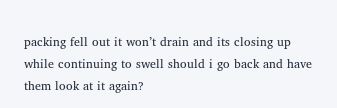packing fell out it won’t drain and its closing up while continuing to swell should i go back and have them look at it again?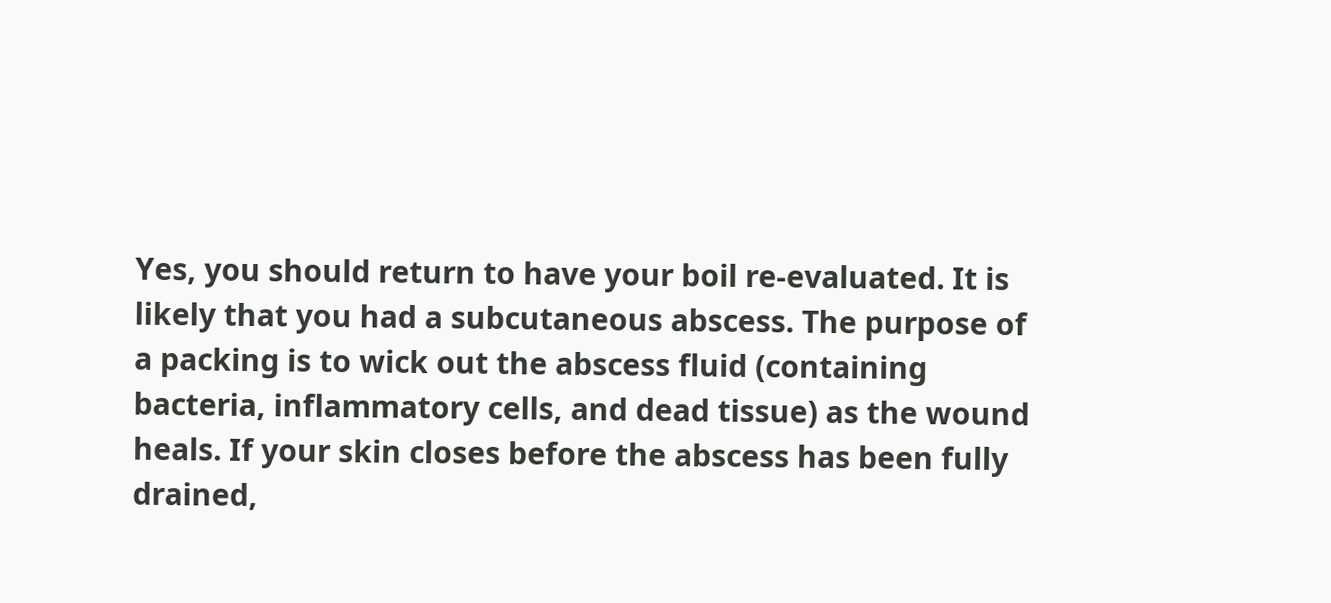Yes, you should return to have your boil re-evaluated. It is likely that you had a subcutaneous abscess. The purpose of a packing is to wick out the abscess fluid (containing bacteria, inflammatory cells, and dead tissue) as the wound heals. If your skin closes before the abscess has been fully drained,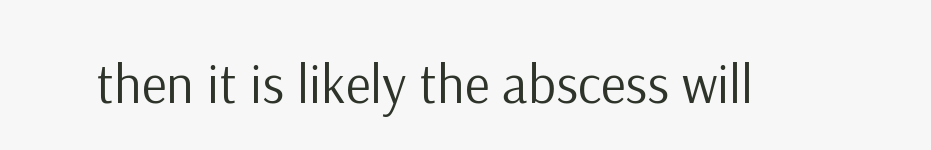then it is likely the abscess will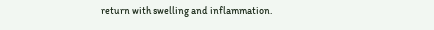return with swelling and inflammation.